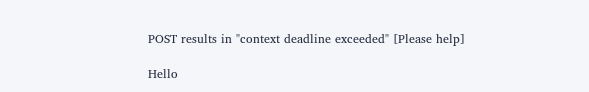POST results in "context deadline exceeded" [Please help]

Hello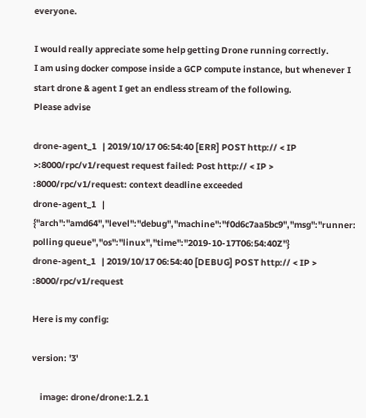everyone.

I would really appreciate some help getting Drone running correctly.
I am using docker compose inside a GCP compute instance, but whenever I start drone & agent I get an endless stream of the following.
Please advise

drone-agent_1   | 2019/10/17 06:54:40 [ERR] POST http:// < IP >:8000/rpc/v1/request request failed: Post http:// < IP > :8000/rpc/v1/request: context deadline exceeded
drone-agent_1   | {"arch":"amd64","level":"debug","machine":"f0d6c7aa5bc9","msg":"runner: polling queue","os":"linux","time":"2019-10-17T06:54:40Z"}
drone-agent_1   | 2019/10/17 06:54:40 [DEBUG] POST http:// < IP > :8000/rpc/v1/request

Here is my config:

version: '3'

    image: drone/drone:1.2.1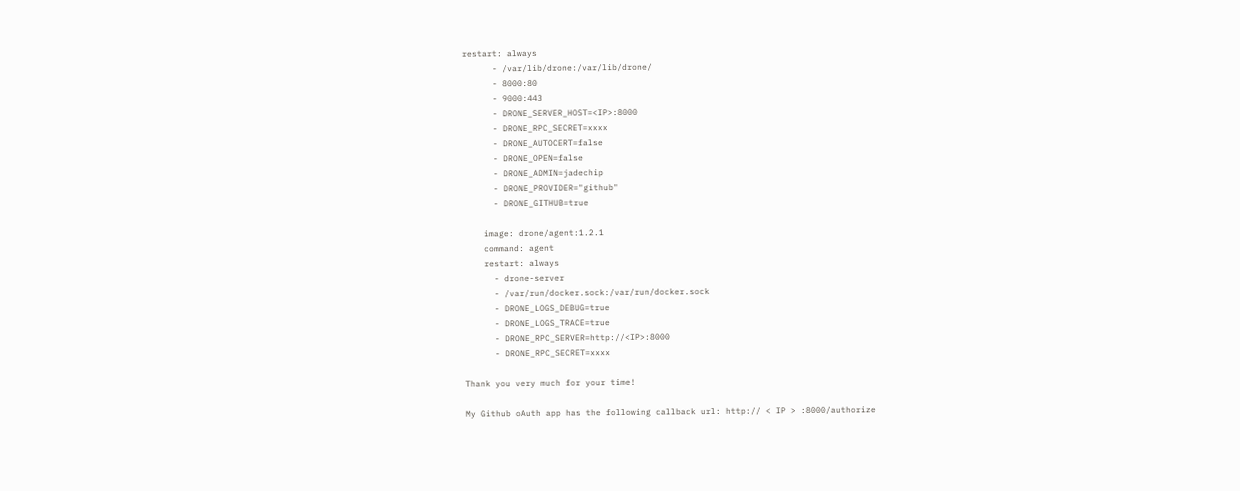restart: always
      - /var/lib/drone:/var/lib/drone/
      - 8000:80
      - 9000:443
      - DRONE_SERVER_HOST=<IP>:8000
      - DRONE_RPC_SECRET=xxxx
      - DRONE_AUTOCERT=false
      - DRONE_OPEN=false
      - DRONE_ADMIN=jadechip
      - DRONE_PROVIDER="github"
      - DRONE_GITHUB=true

    image: drone/agent:1.2.1
    command: agent
    restart: always
      - drone-server
      - /var/run/docker.sock:/var/run/docker.sock
      - DRONE_LOGS_DEBUG=true
      - DRONE_LOGS_TRACE=true
      - DRONE_RPC_SERVER=http://<IP>:8000
      - DRONE_RPC_SECRET=xxxx

Thank you very much for your time!

My Github oAuth app has the following callback url: http:// < IP > :8000/authorize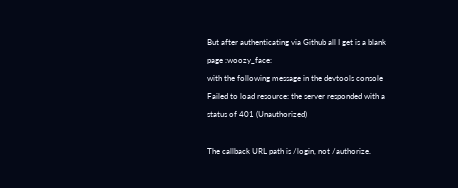But after authenticating via Github all I get is a blank page :woozy_face:
with the following message in the devtools console
Failed to load resource: the server responded with a status of 401 (Unauthorized)

The callback URL path is /login, not /authorize.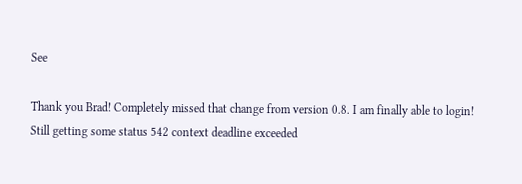See

Thank you Brad! Completely missed that change from version 0.8. I am finally able to login!
Still getting some status 542 context deadline exceeded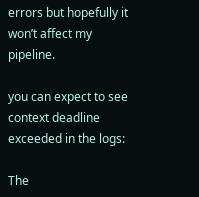errors but hopefully it won’t affect my pipeline.

you can expect to see context deadline exceeded in the logs:

The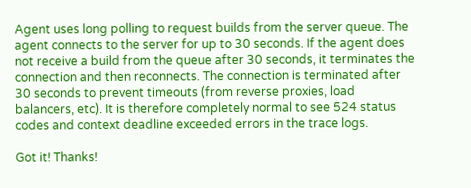Agent uses long polling to request builds from the server queue. The agent connects to the server for up to 30 seconds. If the agent does not receive a build from the queue after 30 seconds, it terminates the connection and then reconnects. The connection is terminated after 30 seconds to prevent timeouts (from reverse proxies, load balancers, etc). It is therefore completely normal to see 524 status codes and context deadline exceeded errors in the trace logs.

Got it! Thanks!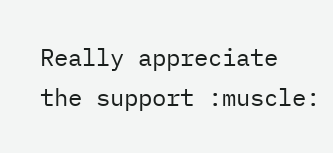Really appreciate the support :muscle: